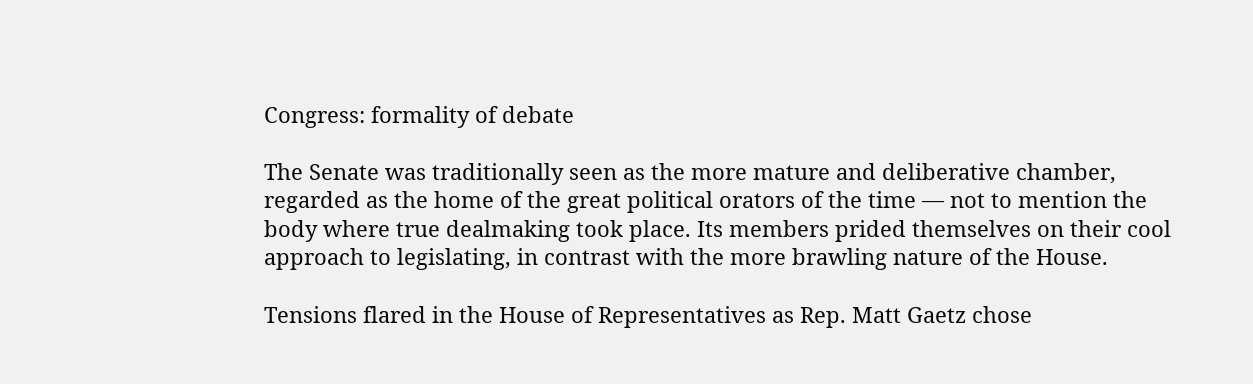Congress: formality of debate

The Senate was traditionally seen as the more mature and deliberative chamber, regarded as the home of the great political orators of the time — not to mention the body where true dealmaking took place. Its members prided themselves on their cool approach to legislating, in contrast with the more brawling nature of the House.

Tensions flared in the House of Representatives as Rep. Matt Gaetz chose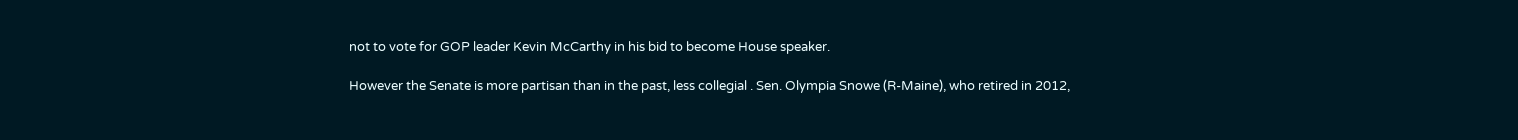not to vote for GOP leader Kevin McCarthy in his bid to become House speaker.

However the Senate is more partisan than in the past, less collegial . Sen. Olympia Snowe (R-Maine), who retired in 2012,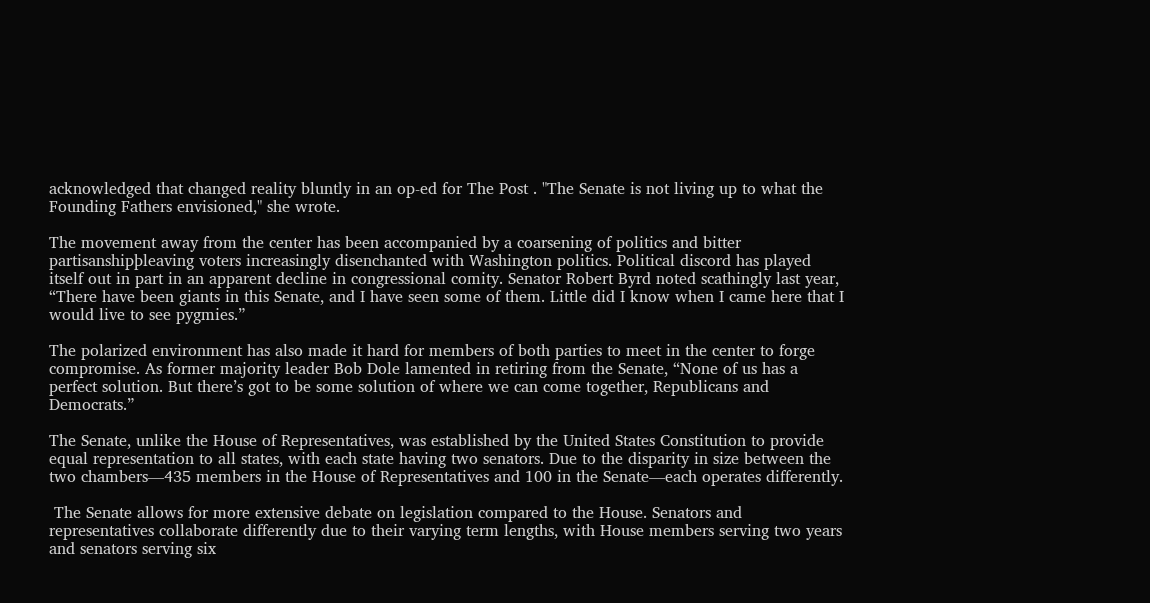acknowledged that changed reality bluntly in an op-ed for The Post . "The Senate is not living up to what the Founding Fathers envisioned," she wrote.

The movement away from the center has been accompanied by a coarsening of politics and bitter partisanshipþleaving voters increasingly disenchanted with Washington politics. Political discord has played itself out in part in an apparent decline in congressional comity. Senator Robert Byrd noted scathingly last year, “There have been giants in this Senate, and I have seen some of them. Little did I know when I came here that I would live to see pygmies.”

The polarized environment has also made it hard for members of both parties to meet in the center to forge compromise. As former majority leader Bob Dole lamented in retiring from the Senate, “None of us has a perfect solution. But there’s got to be some solution of where we can come together, Republicans and Democrats.”

The Senate, unlike the House of Representatives, was established by the United States Constitution to provide equal representation to all states, with each state having two senators. Due to the disparity in size between the two chambers—435 members in the House of Representatives and 100 in the Senate—each operates differently.

 The Senate allows for more extensive debate on legislation compared to the House. Senators and representatives collaborate differently due to their varying term lengths, with House members serving two years and senators serving six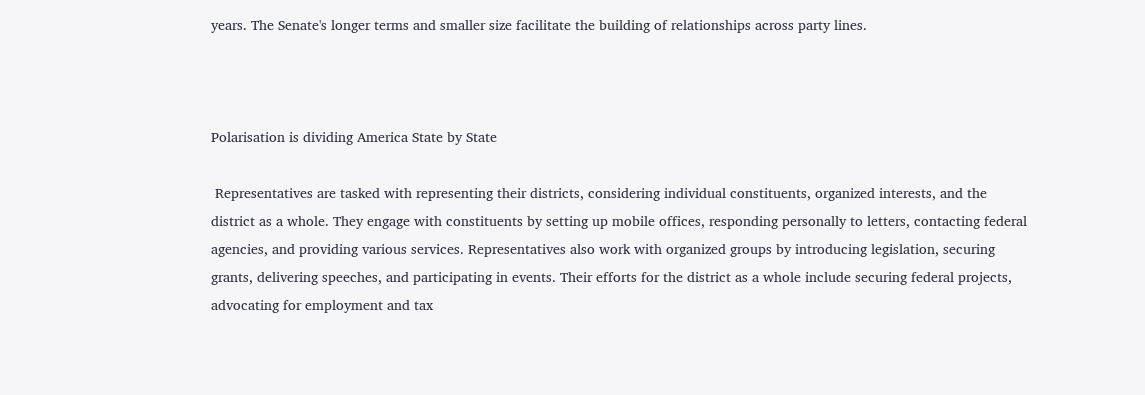years. The Senate's longer terms and smaller size facilitate the building of relationships across party lines.



Polarisation is dividing America State by State

 Representatives are tasked with representing their districts, considering individual constituents, organized interests, and the district as a whole. They engage with constituents by setting up mobile offices, responding personally to letters, contacting federal agencies, and providing various services. Representatives also work with organized groups by introducing legislation, securing grants, delivering speeches, and participating in events. Their efforts for the district as a whole include securing federal projects, advocating for employment and tax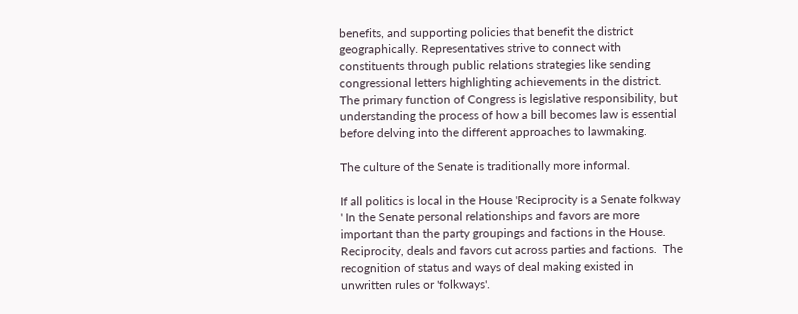benefits, and supporting policies that benefit the district geographically. Representatives strive to connect with constituents through public relations strategies like sending congressional letters highlighting achievements in the district. The primary function of Congress is legislative responsibility, but understanding the process of how a bill becomes law is essential before delving into the different approaches to lawmaking.

The culture of the Senate is traditionally more informal.

If all politics is local in the House 'Reciprocity is a Senate folkway ' In the Senate personal relationships and favors are more important than the party groupings and factions in the House. Reciprocity, deals and favors cut across parties and factions.  The recognition of status and ways of deal making existed in unwritten rules or 'folkways'.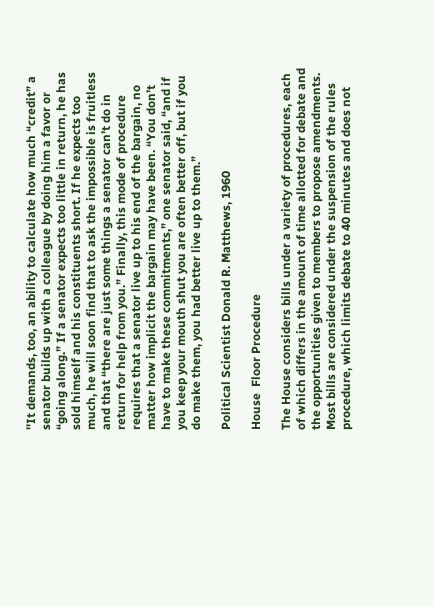''It demands, too, an ability to calculate how much “credit” a senator builds up with a colleague by doing him a favor or “going along.” If a senator expects too little in return, he has sold himself and his constituents short. If he expects too much, he will soon find that to ask the impossible is fruitless and that “there are just some things a senator can’t do in return for help from you.” Finally, this mode of procedure requires that a senator live up to his end of the bargain, no matter how implicit the bargain may have been. “You don’t have to make these commitments,” one senator said, “and if you keep your mouth shut you are often better off, but if you do make them, you had better live up to them.”

Political Scientist Donald R. Matthews, 1960

House  Floor Procedure

The House considers bills under a variety of procedures, each of which differs in the amount of time allotted for debate and the opportunities given to members to propose amendments. Most bills are considered under the suspension of the rules procedure, which limits debate to 40 minutes and does not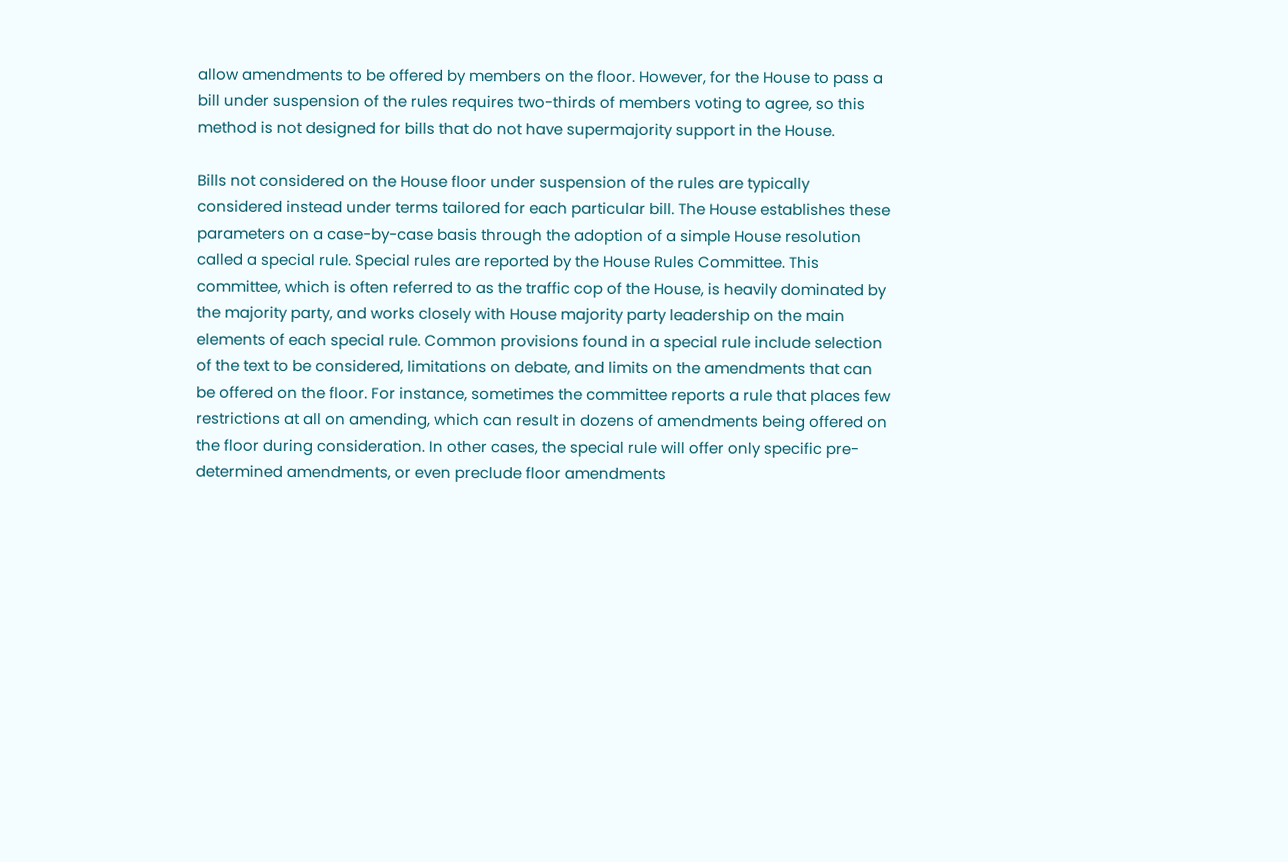allow amendments to be offered by members on the floor. However, for the House to pass a bill under suspension of the rules requires two-thirds of members voting to agree, so this method is not designed for bills that do not have supermajority support in the House.

Bills not considered on the House floor under suspension of the rules are typically considered instead under terms tailored for each particular bill. The House establishes these parameters on a case-by-case basis through the adoption of a simple House resolution called a special rule. Special rules are reported by the House Rules Committee. This committee, which is often referred to as the traffic cop of the House, is heavily dominated by the majority party, and works closely with House majority party leadership on the main elements of each special rule. Common provisions found in a special rule include selection of the text to be considered, limitations on debate, and limits on the amendments that can be offered on the floor. For instance, sometimes the committee reports a rule that places few restrictions at all on amending, which can result in dozens of amendments being offered on the floor during consideration. In other cases, the special rule will offer only specific pre-determined amendments, or even preclude floor amendments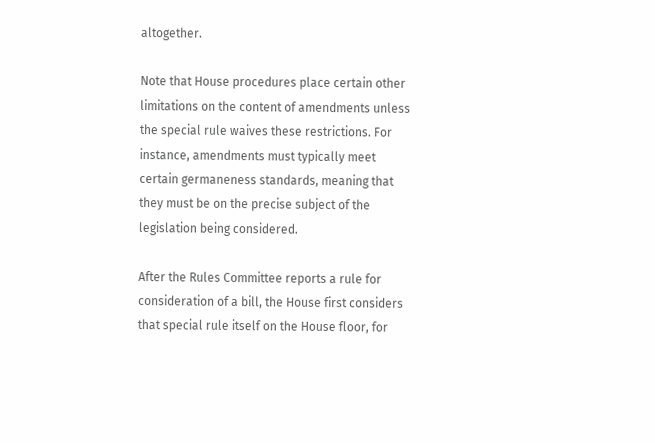altogether.

Note that House procedures place certain other limitations on the content of amendments unless the special rule waives these restrictions. For instance, amendments must typically meet certain germaneness standards, meaning that they must be on the precise subject of the legislation being considered.

After the Rules Committee reports a rule for consideration of a bill, the House first considers that special rule itself on the House floor, for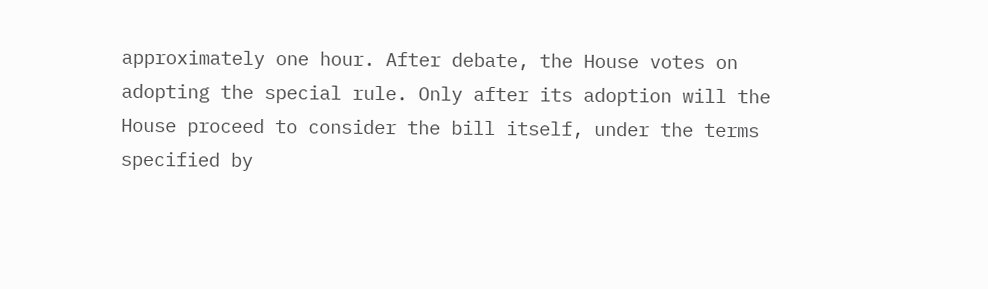approximately one hour. After debate, the House votes on adopting the special rule. Only after its adoption will the House proceed to consider the bill itself, under the terms specified by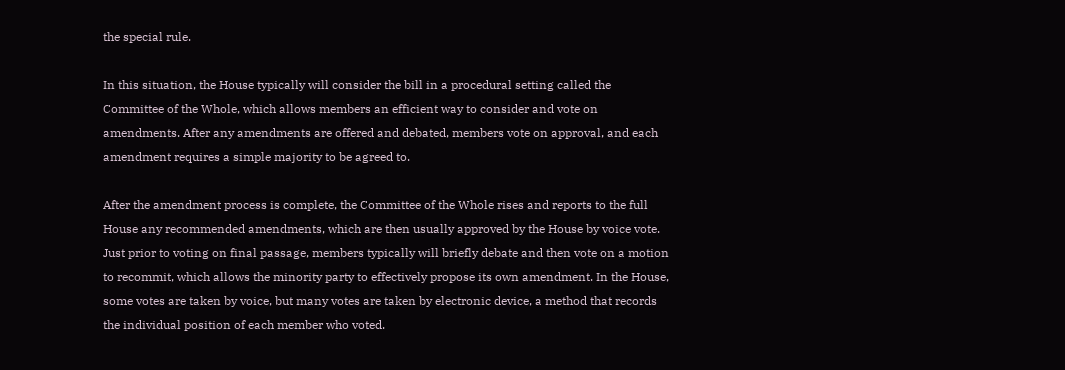the special rule.

In this situation, the House typically will consider the bill in a procedural setting called the Committee of the Whole, which allows members an efficient way to consider and vote on amendments. After any amendments are offered and debated, members vote on approval, and each amendment requires a simple majority to be agreed to.

After the amendment process is complete, the Committee of the Whole rises and reports to the full House any recommended amendments, which are then usually approved by the House by voice vote. Just prior to voting on final passage, members typically will briefly debate and then vote on a motion to recommit, which allows the minority party to effectively propose its own amendment. In the House, some votes are taken by voice, but many votes are taken by electronic device, a method that records the individual position of each member who voted.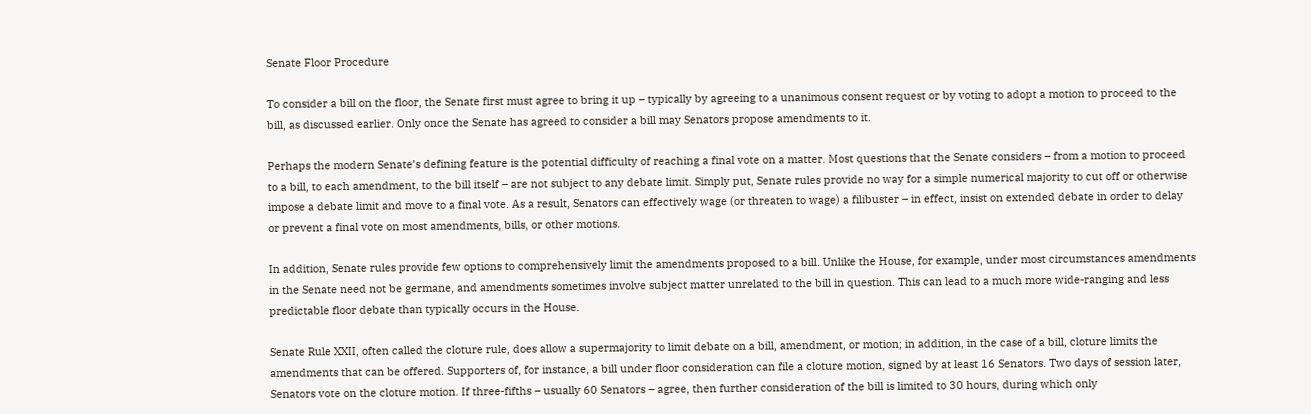Senate Floor Procedure

To consider a bill on the floor, the Senate first must agree to bring it up – typically by agreeing to a unanimous consent request or by voting to adopt a motion to proceed to the bill, as discussed earlier. Only once the Senate has agreed to consider a bill may Senators propose amendments to it.

Perhaps the modern Senate’s defining feature is the potential difficulty of reaching a final vote on a matter. Most questions that the Senate considers – from a motion to proceed to a bill, to each amendment, to the bill itself – are not subject to any debate limit. Simply put, Senate rules provide no way for a simple numerical majority to cut off or otherwise impose a debate limit and move to a final vote. As a result, Senators can effectively wage (or threaten to wage) a filibuster – in effect, insist on extended debate in order to delay or prevent a final vote on most amendments, bills, or other motions.

In addition, Senate rules provide few options to comprehensively limit the amendments proposed to a bill. Unlike the House, for example, under most circumstances amendments in the Senate need not be germane, and amendments sometimes involve subject matter unrelated to the bill in question. This can lead to a much more wide-ranging and less predictable floor debate than typically occurs in the House.

Senate Rule XXII, often called the cloture rule, does allow a supermajority to limit debate on a bill, amendment, or motion; in addition, in the case of a bill, cloture limits the amendments that can be offered. Supporters of, for instance, a bill under floor consideration can file a cloture motion, signed by at least 16 Senators. Two days of session later, Senators vote on the cloture motion. If three-fifths – usually 60 Senators – agree, then further consideration of the bill is limited to 30 hours, during which only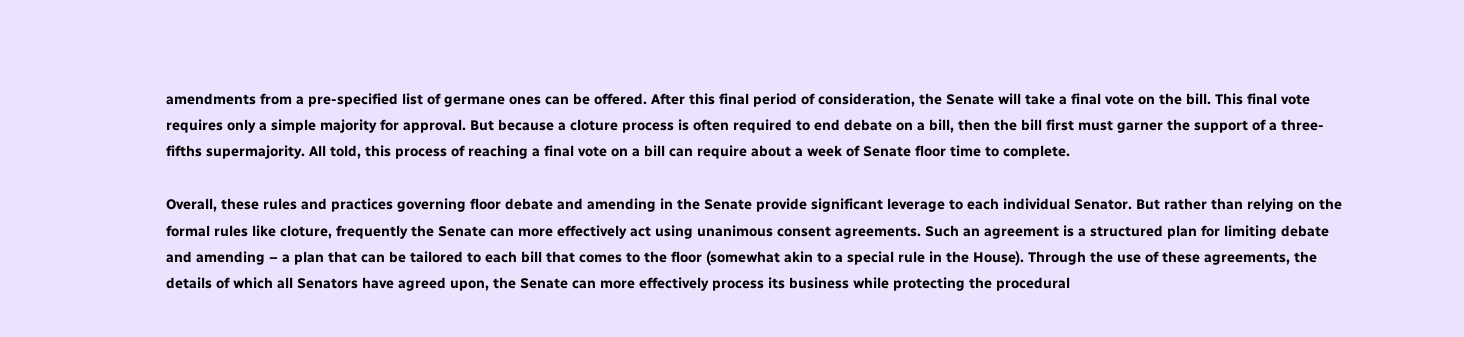amendments from a pre-specified list of germane ones can be offered. After this final period of consideration, the Senate will take a final vote on the bill. This final vote requires only a simple majority for approval. But because a cloture process is often required to end debate on a bill, then the bill first must garner the support of a three-fifths supermajority. All told, this process of reaching a final vote on a bill can require about a week of Senate floor time to complete.

Overall, these rules and practices governing floor debate and amending in the Senate provide significant leverage to each individual Senator. But rather than relying on the formal rules like cloture, frequently the Senate can more effectively act using unanimous consent agreements. Such an agreement is a structured plan for limiting debate and amending – a plan that can be tailored to each bill that comes to the floor (somewhat akin to a special rule in the House). Through the use of these agreements, the details of which all Senators have agreed upon, the Senate can more effectively process its business while protecting the procedural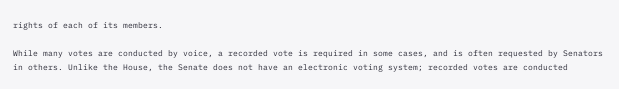rights of each of its members.

While many votes are conducted by voice, a recorded vote is required in some cases, and is often requested by Senators in others. Unlike the House, the Senate does not have an electronic voting system; recorded votes are conducted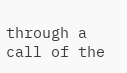through a call of the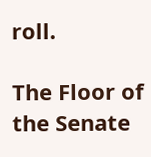roll.

The Floor of the Senate